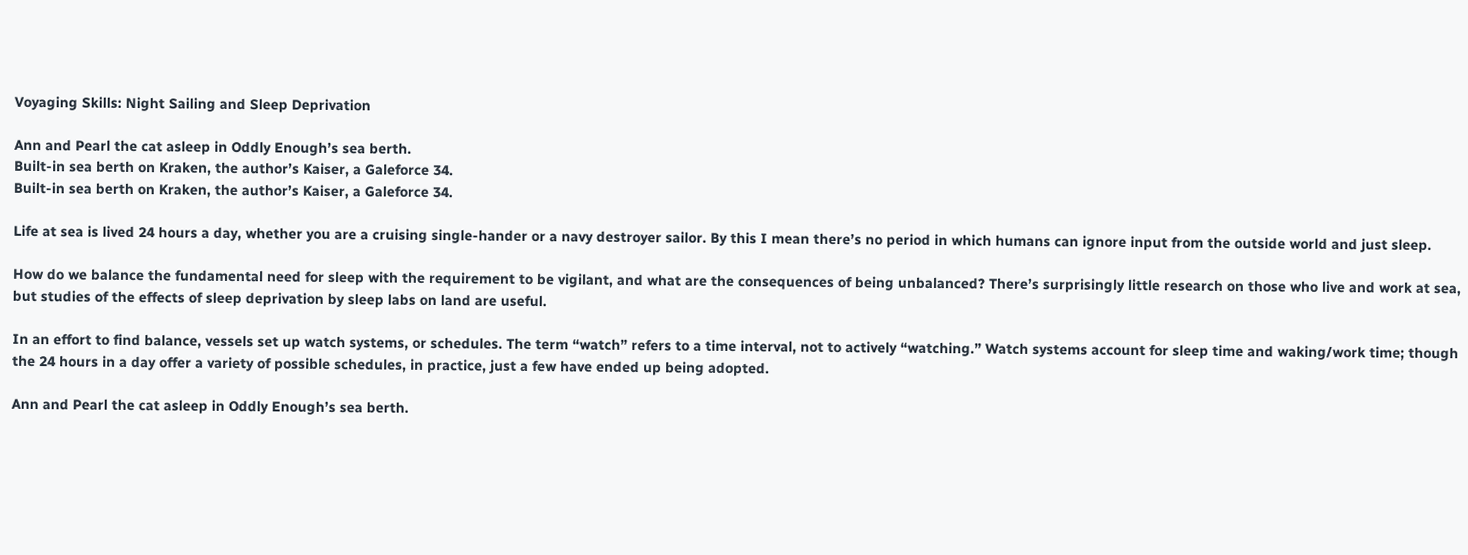Voyaging Skills: Night Sailing and Sleep Deprivation

Ann and Pearl the cat asleep in Oddly Enough’s sea berth.
Built-in sea berth on Kraken, the author’s Kaiser, a Galeforce 34.
Built-in sea berth on Kraken, the author’s Kaiser, a Galeforce 34.

Life at sea is lived 24 hours a day, whether you are a cruising single-hander or a navy destroyer sailor. By this I mean there’s no period in which humans can ignore input from the outside world and just sleep.

How do we balance the fundamental need for sleep with the requirement to be vigilant, and what are the consequences of being unbalanced? There’s surprisingly little research on those who live and work at sea, but studies of the effects of sleep deprivation by sleep labs on land are useful.

In an effort to find balance, vessels set up watch systems, or schedules. The term “watch” refers to a time interval, not to actively “watching.” Watch systems account for sleep time and waking/work time; though the 24 hours in a day offer a variety of possible schedules, in practice, just a few have ended up being adopted.

Ann and Pearl the cat asleep in Oddly Enough’s sea berth.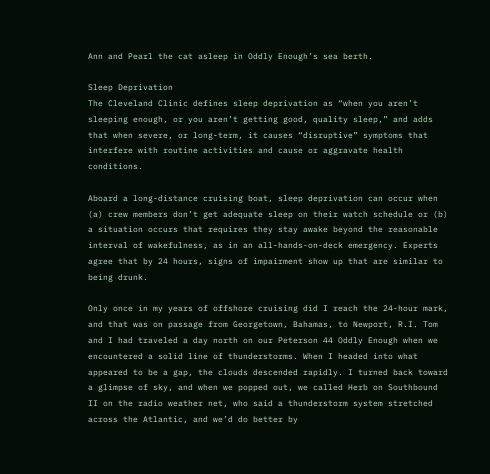Ann and Pearl the cat asleep in Oddly Enough’s sea berth.

Sleep Deprivation
The Cleveland Clinic defines sleep deprivation as “when you aren’t sleeping enough, or you aren’t getting good, quality sleep,” and adds that when severe, or long-term, it causes “disruptive” symptoms that interfere with routine activities and cause or aggravate health conditions.

Aboard a long-distance cruising boat, sleep deprivation can occur when (a) crew members don’t get adequate sleep on their watch schedule or (b) a situation occurs that requires they stay awake beyond the reasonable interval of wakefulness, as in an all-hands-on-deck emergency. Experts agree that by 24 hours, signs of impairment show up that are similar to being drunk.

Only once in my years of offshore cruising did I reach the 24-hour mark, and that was on passage from Georgetown, Bahamas, to Newport, R.I. Tom and I had traveled a day north on our Peterson 44 Oddly Enough when we encountered a solid line of thunderstorms. When I headed into what appeared to be a gap, the clouds descended rapidly. I turned back toward a glimpse of sky, and when we popped out, we called Herb on Southbound II on the radio weather net, who said a thunderstorm system stretched across the Atlantic, and we’d do better by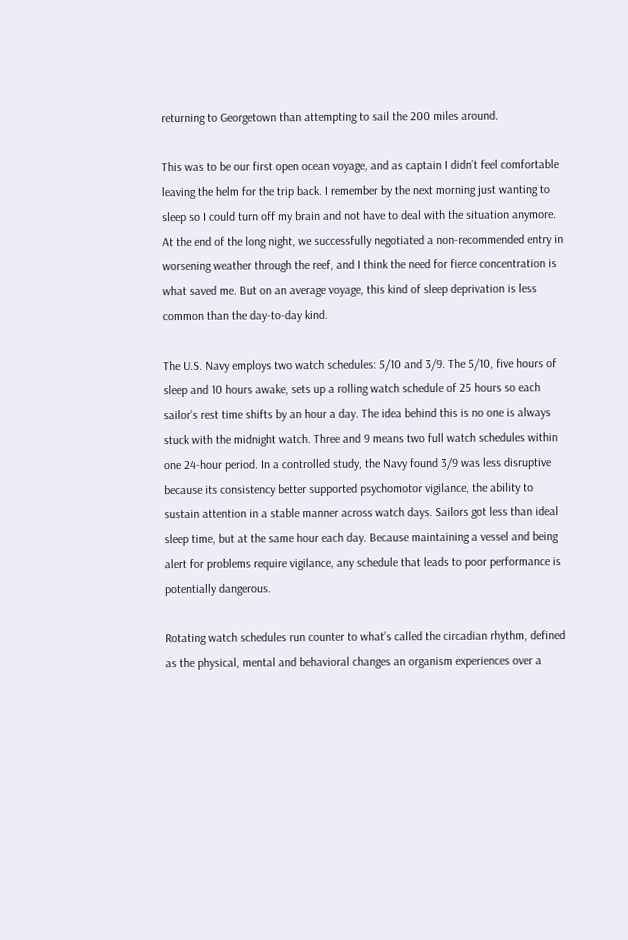returning to Georgetown than attempting to sail the 200 miles around.

This was to be our first open ocean voyage, and as captain I didn’t feel comfortable leaving the helm for the trip back. I remember by the next morning just wanting to sleep so I could turn off my brain and not have to deal with the situation anymore. At the end of the long night, we successfully negotiated a non-recommended entry in worsening weather through the reef, and I think the need for fierce concentration is what saved me. But on an average voyage, this kind of sleep deprivation is less common than the day-to-day kind.

The U.S. Navy employs two watch schedules: 5/10 and 3/9. The 5/10, five hours of sleep and 10 hours awake, sets up a rolling watch schedule of 25 hours so each sailor’s rest time shifts by an hour a day. The idea behind this is no one is always stuck with the midnight watch. Three and 9 means two full watch schedules within one 24-hour period. In a controlled study, the Navy found 3/9 was less disruptive because its consistency better supported psychomotor vigilance, the ability to sustain attention in a stable manner across watch days. Sailors got less than ideal sleep time, but at the same hour each day. Because maintaining a vessel and being alert for problems require vigilance, any schedule that leads to poor performance is potentially dangerous.

Rotating watch schedules run counter to what’s called the circadian rhythm, defined as the physical, mental and behavioral changes an organism experiences over a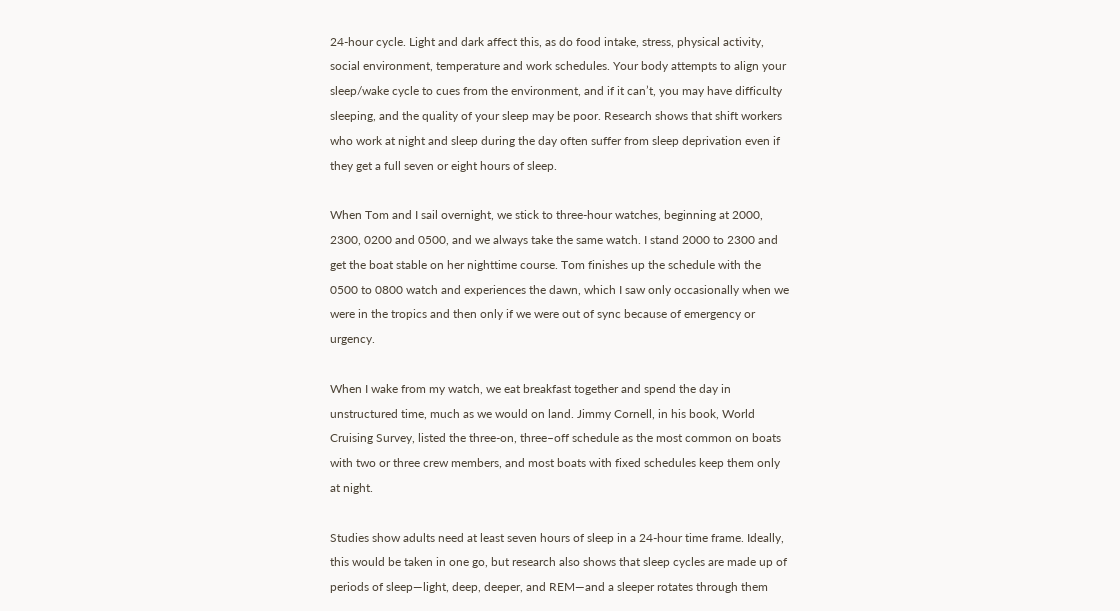24-hour cycle. Light and dark affect this, as do food intake, stress, physical activity, social environment, temperature and work schedules. Your body attempts to align your sleep/wake cycle to cues from the environment, and if it can’t, you may have difficulty sleeping, and the quality of your sleep may be poor. Research shows that shift workers who work at night and sleep during the day often suffer from sleep deprivation even if they get a full seven or eight hours of sleep.

When Tom and I sail overnight, we stick to three-hour watches, beginning at 2000, 2300, 0200 and 0500, and we always take the same watch. I stand 2000 to 2300 and get the boat stable on her nighttime course. Tom finishes up the schedule with the 0500 to 0800 watch and experiences the dawn, which I saw only occasionally when we were in the tropics and then only if we were out of sync because of emergency or urgency.

When I wake from my watch, we eat breakfast together and spend the day in unstructured time, much as we would on land. Jimmy Cornell, in his book, World Cruising Survey, listed the three-on, three–off schedule as the most common on boats with two or three crew members, and most boats with fixed schedules keep them only at night.

Studies show adults need at least seven hours of sleep in a 24-hour time frame. Ideally, this would be taken in one go, but research also shows that sleep cycles are made up of periods of sleep—light, deep, deeper, and REM—and a sleeper rotates through them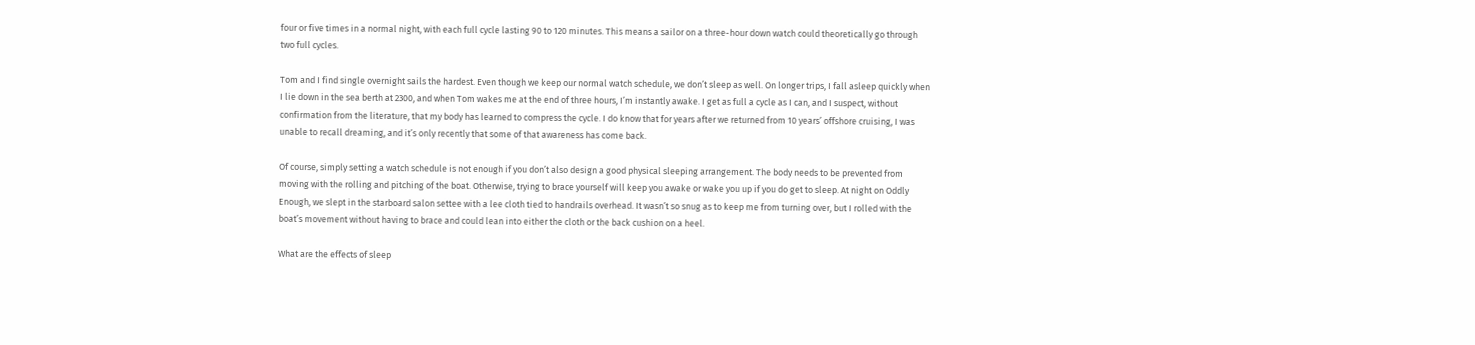four or five times in a normal night, with each full cycle lasting 90 to 120 minutes. This means a sailor on a three-hour down watch could theoretically go through two full cycles.

Tom and I find single overnight sails the hardest. Even though we keep our normal watch schedule, we don’t sleep as well. On longer trips, I fall asleep quickly when I lie down in the sea berth at 2300, and when Tom wakes me at the end of three hours, I’m instantly awake. I get as full a cycle as I can, and I suspect, without confirmation from the literature, that my body has learned to compress the cycle. I do know that for years after we returned from 10 years’ offshore cruising, I was unable to recall dreaming, and it’s only recently that some of that awareness has come back.

Of course, simply setting a watch schedule is not enough if you don’t also design a good physical sleeping arrangement. The body needs to be prevented from moving with the rolling and pitching of the boat. Otherwise, trying to brace yourself will keep you awake or wake you up if you do get to sleep. At night on Oddly Enough, we slept in the starboard salon settee with a lee cloth tied to handrails overhead. It wasn’t so snug as to keep me from turning over, but I rolled with the boat’s movement without having to brace and could lean into either the cloth or the back cushion on a heel.

What are the effects of sleep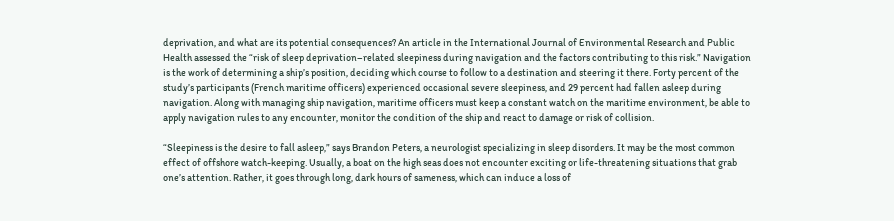deprivation, and what are its potential consequences? An article in the International Journal of Environmental Research and Public Health assessed the “risk of sleep deprivation–related sleepiness during navigation and the factors contributing to this risk.” Navigation is the work of determining a ship’s position, deciding which course to follow to a destination and steering it there. Forty percent of the study’s participants (French maritime officers) experienced occasional severe sleepiness, and 29 percent had fallen asleep during navigation. Along with managing ship navigation, maritime officers must keep a constant watch on the maritime environment, be able to apply navigation rules to any encounter, monitor the condition of the ship and react to damage or risk of collision.

“Sleepiness is the desire to fall asleep,” says Brandon Peters, a neurologist specializing in sleep disorders. It may be the most common effect of offshore watch-keeping. Usually, a boat on the high seas does not encounter exciting or life-threatening situations that grab one’s attention. Rather, it goes through long, dark hours of sameness, which can induce a loss of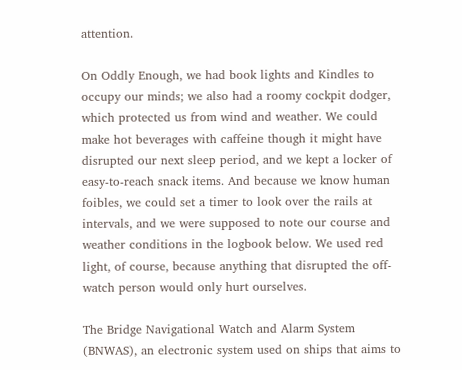attention.

On Oddly Enough, we had book lights and Kindles to occupy our minds; we also had a roomy cockpit dodger, which protected us from wind and weather. We could make hot beverages with caffeine though it might have disrupted our next sleep period, and we kept a locker of easy-to-reach snack items. And because we know human foibles, we could set a timer to look over the rails at intervals, and we were supposed to note our course and weather conditions in the logbook below. We used red light, of course, because anything that disrupted the off-watch person would only hurt ourselves.

The Bridge Navigational Watch and Alarm System (BNWAS), an electronic system used on ships that aims to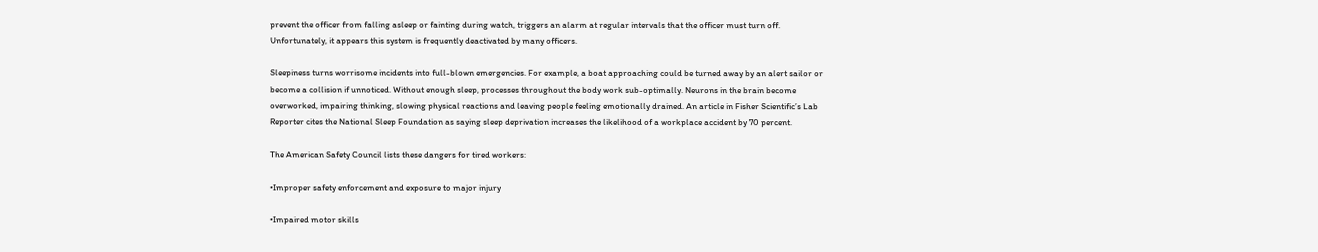prevent the officer from falling asleep or fainting during watch, triggers an alarm at regular intervals that the officer must turn off. Unfortunately, it appears this system is frequently deactivated by many officers.

Sleepiness turns worrisome incidents into full-blown emergencies. For example, a boat approaching could be turned away by an alert sailor or become a collision if unnoticed. Without enough sleep, processes throughout the body work sub-optimally. Neurons in the brain become overworked, impairing thinking, slowing physical reactions and leaving people feeling emotionally drained. An article in Fisher Scientific’s Lab Reporter cites the National Sleep Foundation as saying sleep deprivation increases the likelihood of a workplace accident by 70 percent.

The American Safety Council lists these dangers for tired workers:

•Improper safety enforcement and exposure to major injury

•Impaired motor skills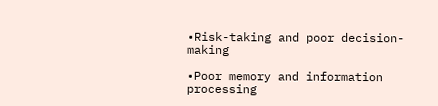•Risk-taking and poor decision-making

•Poor memory and information processing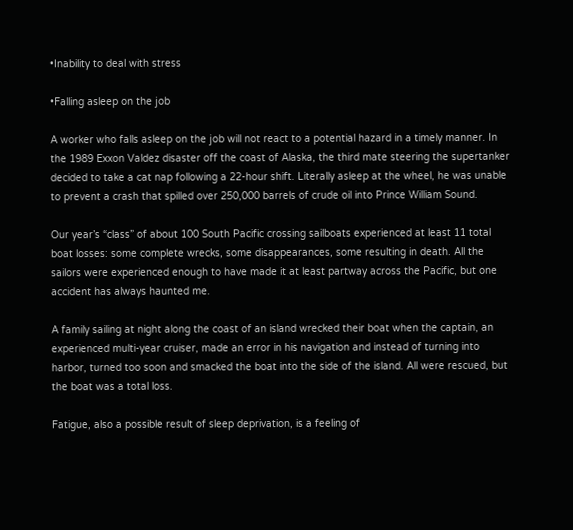•Inability to deal with stress

•Falling asleep on the job

A worker who falls asleep on the job will not react to a potential hazard in a timely manner. In the 1989 Exxon Valdez disaster off the coast of Alaska, the third mate steering the supertanker decided to take a cat nap following a 22-hour shift. Literally asleep at the wheel, he was unable to prevent a crash that spilled over 250,000 barrels of crude oil into Prince William Sound.

Our year’s “class” of about 100 South Pacific crossing sailboats experienced at least 11 total boat losses: some complete wrecks, some disappearances, some resulting in death. All the sailors were experienced enough to have made it at least partway across the Pacific, but one accident has always haunted me.

A family sailing at night along the coast of an island wrecked their boat when the captain, an experienced multi-year cruiser, made an error in his navigation and instead of turning into harbor, turned too soon and smacked the boat into the side of the island. All were rescued, but the boat was a total loss.

Fatigue, also a possible result of sleep deprivation, is a feeling of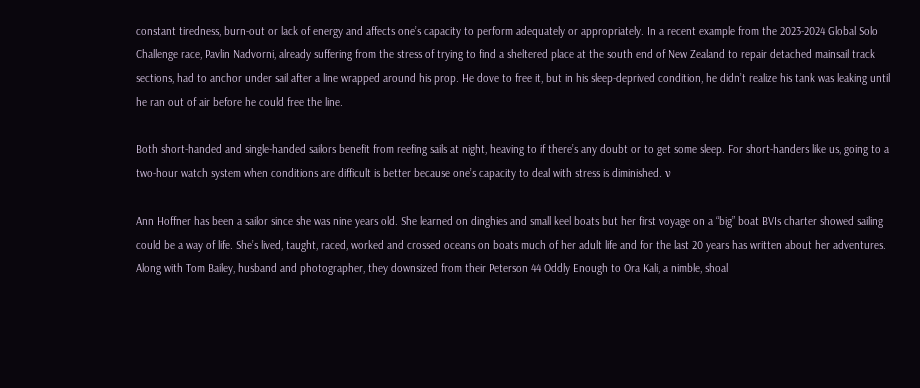constant tiredness, burn-out or lack of energy and affects one’s capacity to perform adequately or appropriately. In a recent example from the 2023-2024 Global Solo Challenge race, Pavlin Nadvorni, already suffering from the stress of trying to find a sheltered place at the south end of New Zealand to repair detached mainsail track sections, had to anchor under sail after a line wrapped around his prop. He dove to free it, but in his sleep-deprived condition, he didn’t realize his tank was leaking until he ran out of air before he could free the line.

Both short-handed and single-handed sailors benefit from reefing sails at night, heaving to if there’s any doubt or to get some sleep. For short-handers like us, going to a two-hour watch system when conditions are difficult is better because one’s capacity to deal with stress is diminished. ν

Ann Hoffner has been a sailor since she was nine years old. She learned on dinghies and small keel boats but her first voyage on a “big” boat BVIs charter showed sailing could be a way of life. She’s lived, taught, raced, worked and crossed oceans on boats much of her adult life and for the last 20 years has written about her adventures. Along with Tom Bailey, husband and photographer, they downsized from their Peterson 44 Oddly Enough to Ora Kali, a nimble, shoal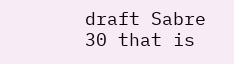draft Sabre 30 that is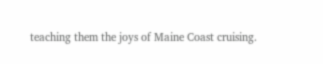teaching them the joys of Maine Coast cruising.